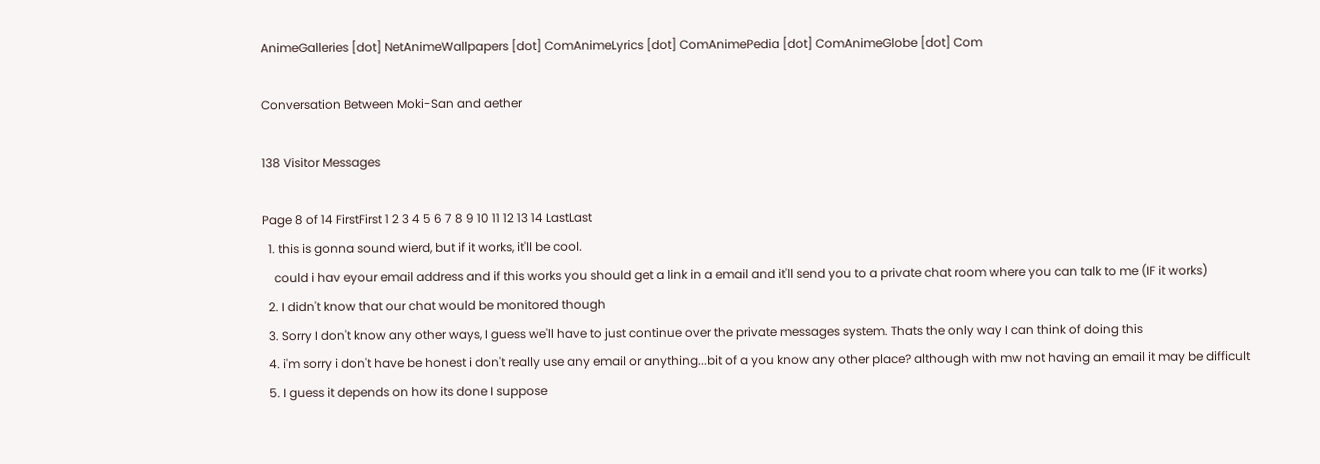AnimeGalleries [dot] NetAnimeWallpapers [dot] ComAnimeLyrics [dot] ComAnimePedia [dot] ComAnimeGlobe [dot] Com

Conversation Between Moki-San and aether

138 Visitor Messages

Page 8 of 14 FirstFirst 1 2 3 4 5 6 7 8 9 10 11 12 13 14 LastLast
  1. this is gonna sound wierd, but if it works, it'll be cool.
    could i hav eyour email address and if this works you should get a link in a email and it'll send you to a private chat room where you can talk to me (IF it works)
  2. I didn't know that our chat would be monitored though
  3. Sorry I don't know any other ways, I guess we'll have to just continue over the private messages system. Thats the only way I can think of doing this
  4. i'm sorry i don't have be honest i don't really use any email or anything...bit of a you know any other place? although with mw not having an email it may be difficult
  5. I guess it depends on how its done I suppose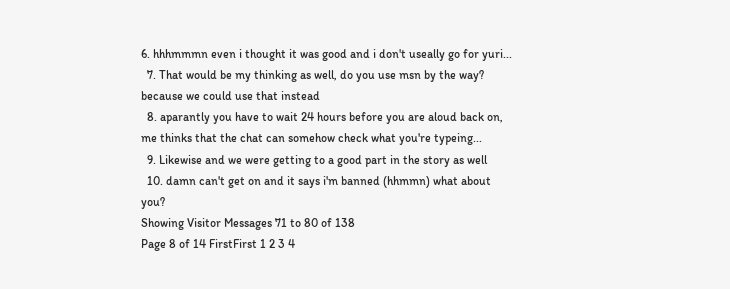6. hhhmmmn even i thought it was good and i don't useally go for yuri...
  7. That would be my thinking as well, do you use msn by the way? because we could use that instead
  8. aparantly you have to wait 24 hours before you are aloud back on, me thinks that the chat can somehow check what you're typeing...
  9. Likewise and we were getting to a good part in the story as well
  10. damn can't get on and it says i'm banned (hhmmn) what about you?
Showing Visitor Messages 71 to 80 of 138
Page 8 of 14 FirstFirst 1 2 3 4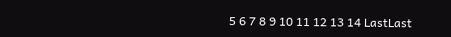5 6 7 8 9 10 11 12 13 14 LastLast